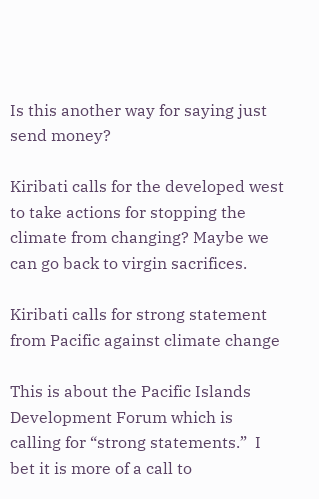Is this another way for saying just send money?

Kiribati calls for the developed west to take actions for stopping the climate from changing? Maybe we can go back to virgin sacrifices.

Kiribati calls for strong statement from Pacific against climate change

This is about the Pacific Islands Development Forum which is calling for “strong statements.”  I bet it is more of a call to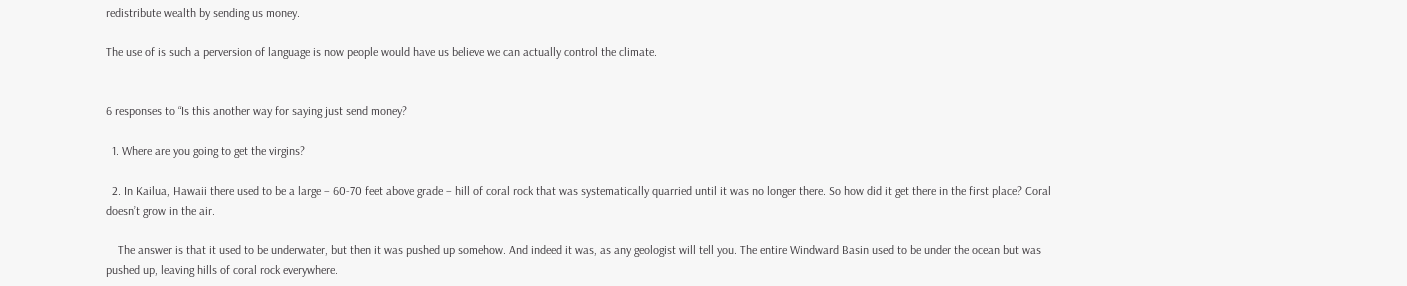redistribute wealth by sending us money.

The use of is such a perversion of language is now people would have us believe we can actually control the climate.


6 responses to “Is this another way for saying just send money?

  1. Where are you going to get the virgins?

  2. In Kailua, Hawaii there used to be a large – 60-70 feet above grade – hill of coral rock that was systematically quarried until it was no longer there. So how did it get there in the first place? Coral doesn’t grow in the air.

    The answer is that it used to be underwater, but then it was pushed up somehow. And indeed it was, as any geologist will tell you. The entire Windward Basin used to be under the ocean but was pushed up, leaving hills of coral rock everywhere.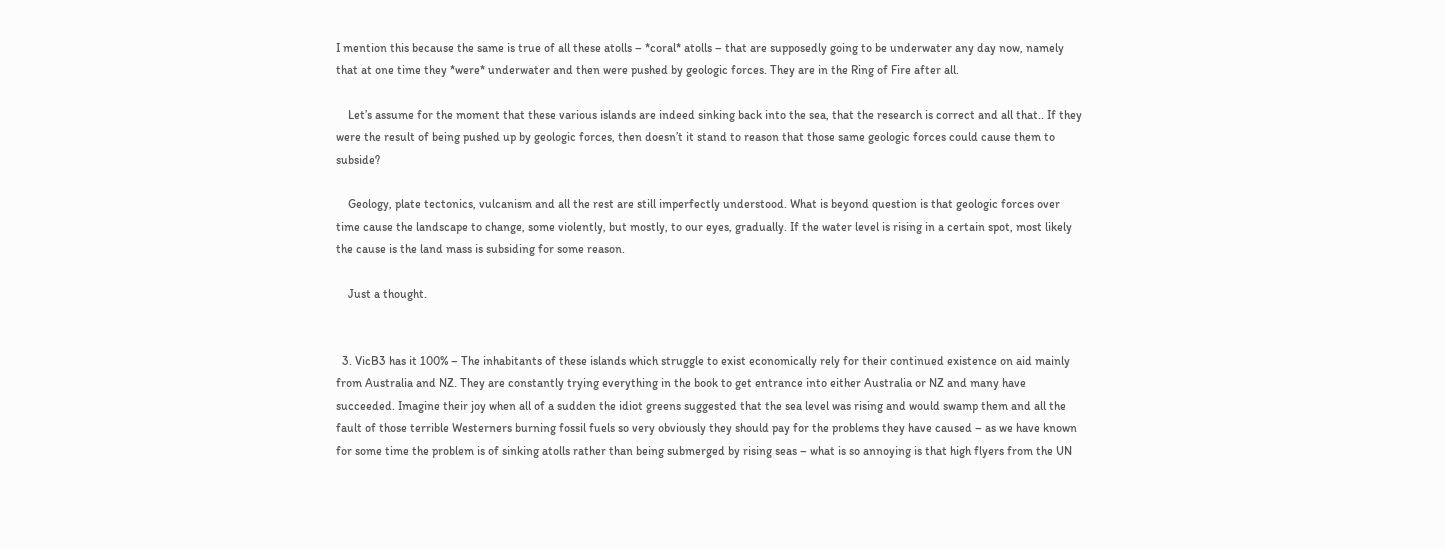I mention this because the same is true of all these atolls – *coral* atolls – that are supposedly going to be underwater any day now, namely that at one time they *were* underwater and then were pushed by geologic forces. They are in the Ring of Fire after all.

    Let’s assume for the moment that these various islands are indeed sinking back into the sea, that the research is correct and all that.. If they were the result of being pushed up by geologic forces, then doesn’t it stand to reason that those same geologic forces could cause them to subside?

    Geology, plate tectonics, vulcanism and all the rest are still imperfectly understood. What is beyond question is that geologic forces over time cause the landscape to change, some violently, but mostly, to our eyes, gradually. If the water level is rising in a certain spot, most likely the cause is the land mass is subsiding for some reason.

    Just a thought.


  3. VicB3 has it 100% – The inhabitants of these islands which struggle to exist economically rely for their continued existence on aid mainly from Australia and NZ. They are constantly trying everything in the book to get entrance into either Australia or NZ and many have succeeded. Imagine their joy when all of a sudden the idiot greens suggested that the sea level was rising and would swamp them and all the fault of those terrible Westerners burning fossil fuels so very obviously they should pay for the problems they have caused – as we have known for some time the problem is of sinking atolls rather than being submerged by rising seas – what is so annoying is that high flyers from the UN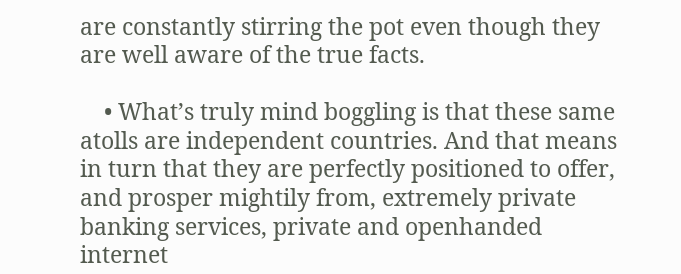are constantly stirring the pot even though they are well aware of the true facts.

    • What’s truly mind boggling is that these same atolls are independent countries. And that means in turn that they are perfectly positioned to offer, and prosper mightily from, extremely private banking services, private and openhanded internet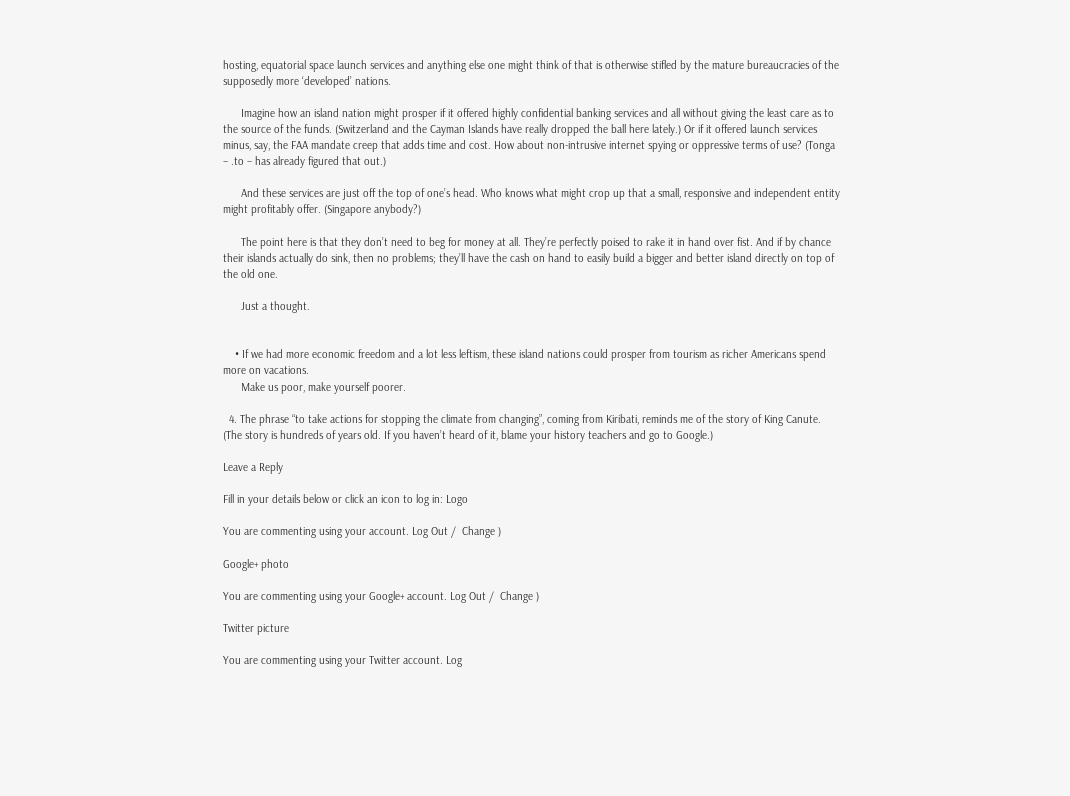hosting, equatorial space launch services and anything else one might think of that is otherwise stifled by the mature bureaucracies of the supposedly more ‘developed’ nations.

      Imagine how an island nation might prosper if it offered highly confidential banking services and all without giving the least care as to the source of the funds. (Switzerland and the Cayman Islands have really dropped the ball here lately.) Or if it offered launch services minus, say, the FAA mandate creep that adds time and cost. How about non-intrusive internet spying or oppressive terms of use? (Tonga – .to – has already figured that out.)

      And these services are just off the top of one’s head. Who knows what might crop up that a small, responsive and independent entity might profitably offer. (Singapore anybody?)

      The point here is that they don’t need to beg for money at all. They’re perfectly poised to rake it in hand over fist. And if by chance their islands actually do sink, then no problems; they’ll have the cash on hand to easily build a bigger and better island directly on top of the old one.

      Just a thought.


    • If we had more economic freedom and a lot less leftism, these island nations could prosper from tourism as richer Americans spend more on vacations.
      Make us poor, make yourself poorer.

  4. The phrase “to take actions for stopping the climate from changing”, coming from Kiribati, reminds me of the story of King Canute. (The story is hundreds of years old. If you haven’t heard of it, blame your history teachers and go to Google.)

Leave a Reply

Fill in your details below or click an icon to log in: Logo

You are commenting using your account. Log Out /  Change )

Google+ photo

You are commenting using your Google+ account. Log Out /  Change )

Twitter picture

You are commenting using your Twitter account. Log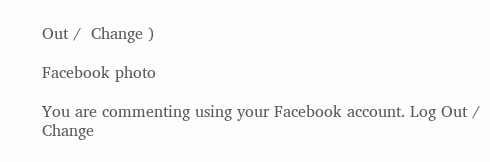Out /  Change )

Facebook photo

You are commenting using your Facebook account. Log Out /  Change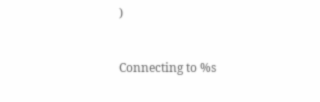)


Connecting to %s